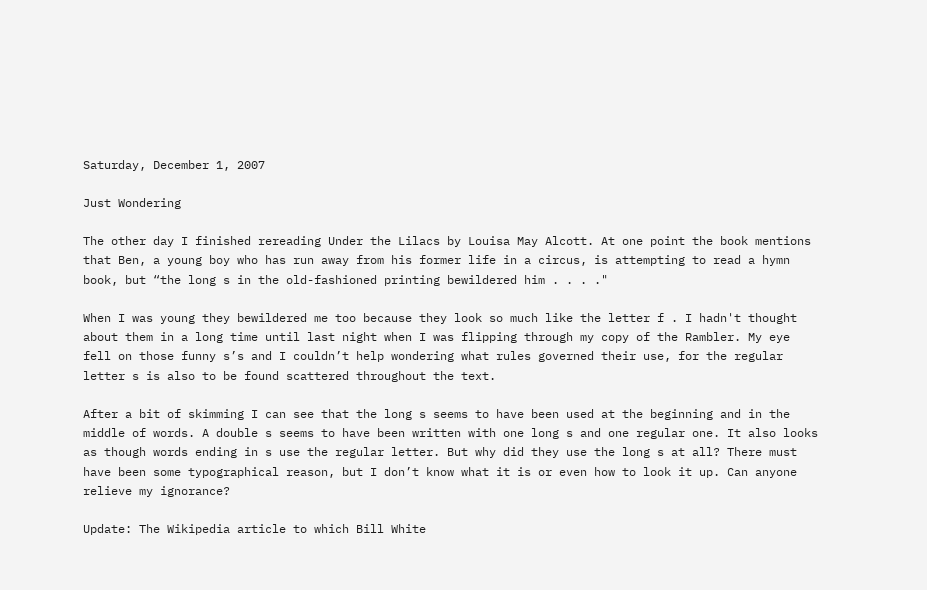Saturday, December 1, 2007

Just Wondering

The other day I finished rereading Under the Lilacs by Louisa May Alcott. At one point the book mentions that Ben, a young boy who has run away from his former life in a circus, is attempting to read a hymn book, but “the long s in the old-fashioned printing bewildered him . . . ."

When I was young they bewildered me too because they look so much like the letter f . I hadn't thought about them in a long time until last night when I was flipping through my copy of the Rambler. My eye fell on those funny s’s and I couldn’t help wondering what rules governed their use, for the regular letter s is also to be found scattered throughout the text.

After a bit of skimming I can see that the long s seems to have been used at the beginning and in the middle of words. A double s seems to have been written with one long s and one regular one. It also looks as though words ending in s use the regular letter. But why did they use the long s at all? There must have been some typographical reason, but I don’t know what it is or even how to look it up. Can anyone relieve my ignorance?

Update: The Wikipedia article to which Bill White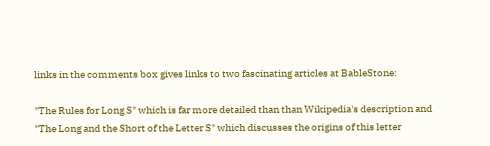links in the comments box gives links to two fascinating articles at BableStone:

"The Rules for Long S" which is far more detailed than than Wikipedia's description and "The Long and the Short of the Letter S" which discusses the origins of this letter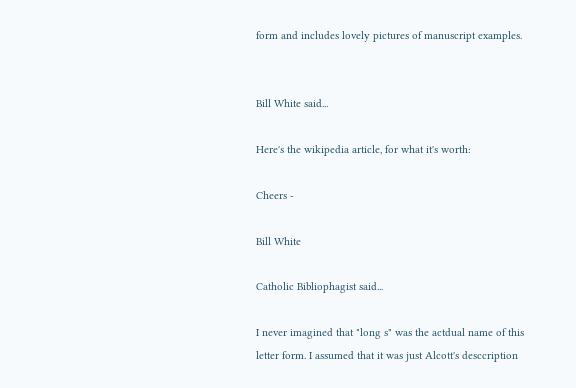form and includes lovely pictures of manuscript examples.


Bill White said...

Here's the wikipedia article, for what it's worth:

Cheers -

Bill White

Catholic Bibliophagist said...

I never imagined that "long s" was the actdual name of this letter form. I assumed that it was just Alcott's desccription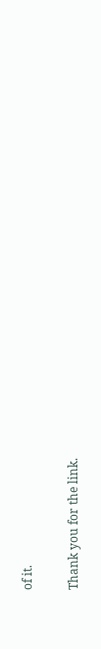of it.

Thank you for the link.